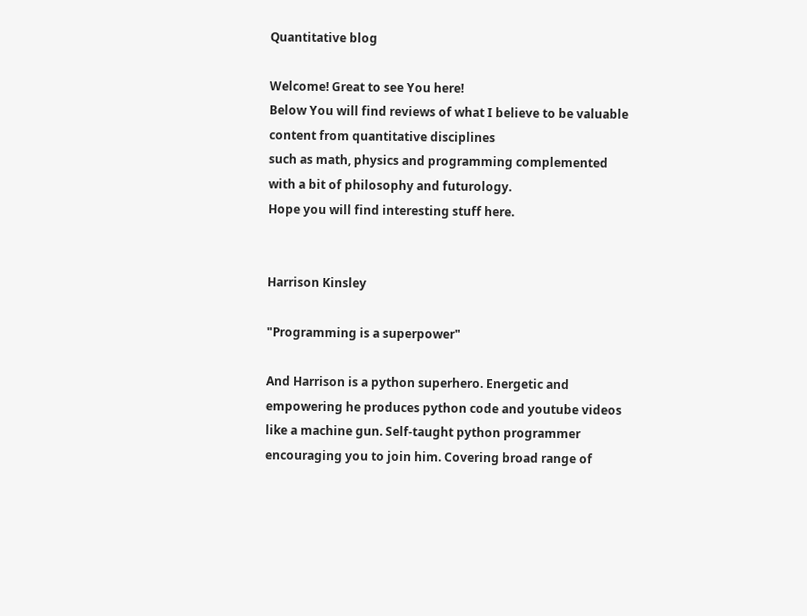Quantitative blog

Welcome! Great to see You here!
Below You will find reviews of what I believe to be valuable content from quantitative disciplines
such as math, physics and programming complemented with a bit of philosophy and futurology.
Hope you will find interesting stuff here.


Harrison Kinsley

"Programming is a superpower"

And Harrison is a python superhero. Energetic and empowering he produces python code and youtube videos like a machine gun. Self-taught python programmer encouraging you to join him. Covering broad range of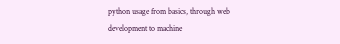python usage from basics, through web development to machine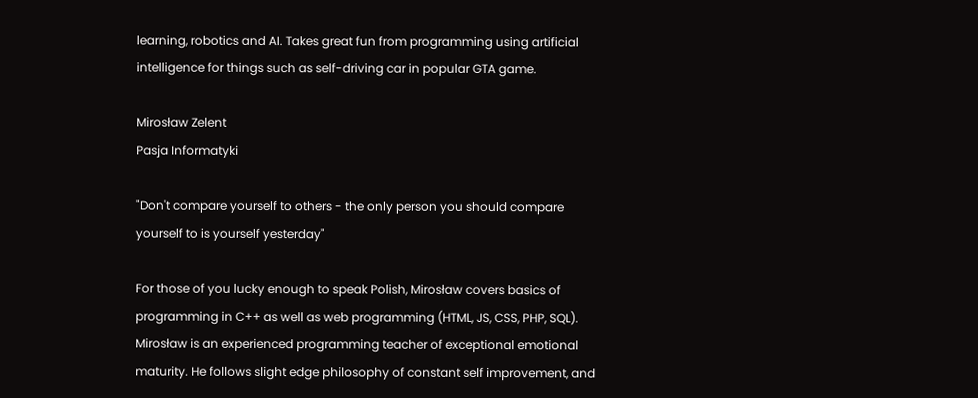learning, robotics and AI. Takes great fun from programming using artificial intelligence for things such as self-driving car in popular GTA game.

Mirosław Zelent
Pasja Informatyki

"Don't compare yourself to others - the only person you should compare yourself to is yourself yesterday"

For those of you lucky enough to speak Polish, Mirosław covers basics of programming in C++ as well as web programming (HTML, JS, CSS, PHP, SQL). Mirosław is an experienced programming teacher of exceptional emotional maturity. He follows slight edge philosophy of constant self improvement, and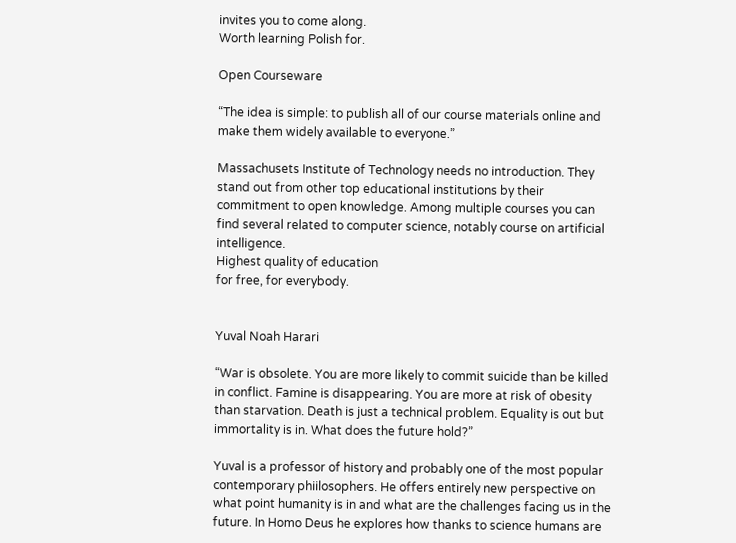invites you to come along.
Worth learning Polish for.

Open Courseware

“The idea is simple: to publish all of our course materials online and make them widely available to everyone.”

Massachusets Institute of Technology needs no introduction. They stand out from other top educational institutions by their commitment to open knowledge. Among multiple courses you can find several related to computer science, notably course on artificial intelligence.
Highest quality of education
for free, for everybody.


Yuval Noah Harari

“War is obsolete. You are more likely to commit suicide than be killed in conflict. Famine is disappearing. You are more at risk of obesity than starvation. Death is just a technical problem. Equality is out but immortality is in. What does the future hold?”

Yuval is a professor of history and probably one of the most popular contemporary phiilosophers. He offers entirely new perspective on what point humanity is in and what are the challenges facing us in the future. In Homo Deus he explores how thanks to science humans are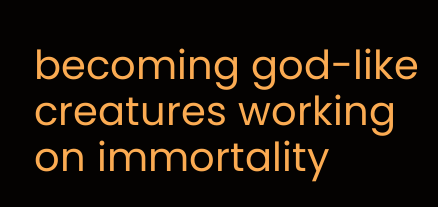becoming god-like creatures working on immortality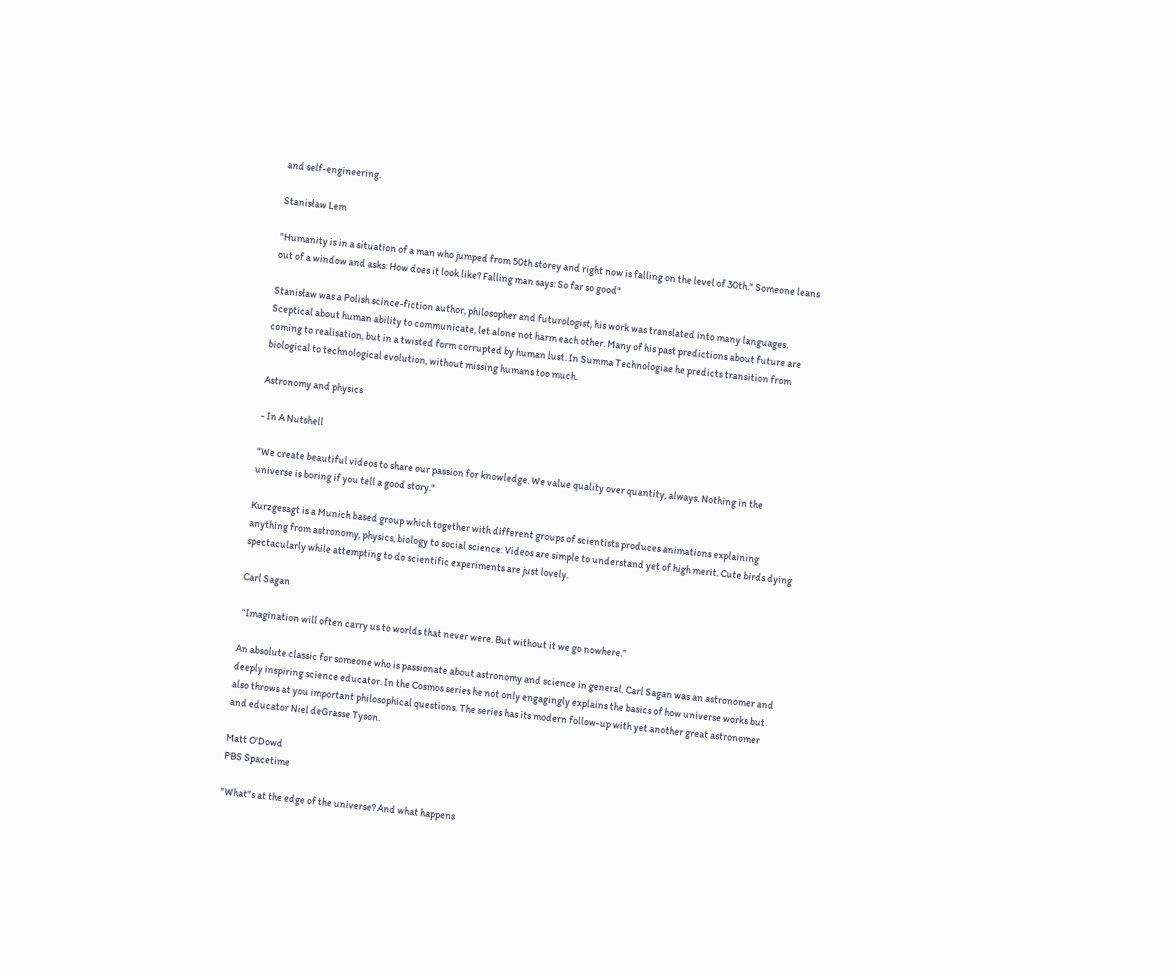and self-engineering.

Stanisław Lem

"Humanity is in a situation of a man who jumped from 50th storey and right now is falling on the level of 30th." Someone leans out of a window and asks: How does it look like? Falling man says: So far so good"

Stanisław was a Polish scince-fiction author, philosopher and futurologist, his work was translated into many languages. Sceptical about human ability to communicate, let alone not harm each other. Many of his past predictions about future are coming to realisation, but in a twisted form corrupted by human lust. In Summa Technologiae he predicts transition from biological to technological evolution, without missing humans too much.

Astronomy and physics

- In A Nutshell

"We create beautiful videos to share our passion for knowledge. We value quality over quantity, always. Nothing in the universe is boring if you tell a good story."

Kurzgesagt is a Munich based group which together with different groups of scientists produces animations explaining anything from astronomy, physics, biology to social science. Videos are simple to understand yet of high merit. Cute birds dying spectacularly while attempting to do scientific experiments are just lovely.

Carl Sagan

 “Imagination will often carry us to worlds that never were. But without it we go nowhere.”

An absolute classic for someone who is passionate about astronomy and science in general. Carl Sagan was an astronomer and deeply inspiring science educator. In the Cosmos series he not only engagingly explains the basics of how universe works but also throws at you important philosophical questions. The series has its modern follow-up with yet another great astronomer and educator Niel deGrasse Tyson.

Matt O'Dowd
PBS Spacetime

"What"s at the edge of the universe? And what happens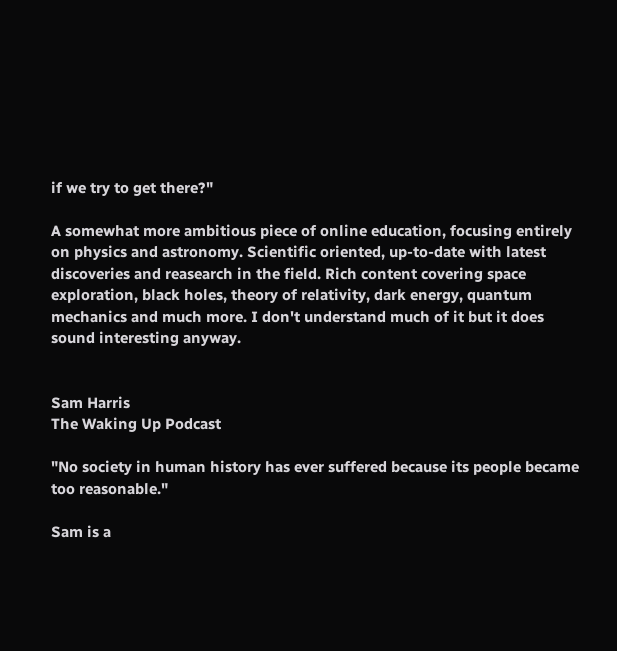if we try to get there?"

A somewhat more ambitious piece of online education, focusing entirely on physics and astronomy. Scientific oriented, up-to-date with latest discoveries and reasearch in the field. Rich content covering space exploration, black holes, theory of relativity, dark energy, quantum mechanics and much more. I don't understand much of it but it does sound interesting anyway.


Sam Harris
The Waking Up Podcast

"No society in human history has ever suffered because its people became too reasonable."

Sam is a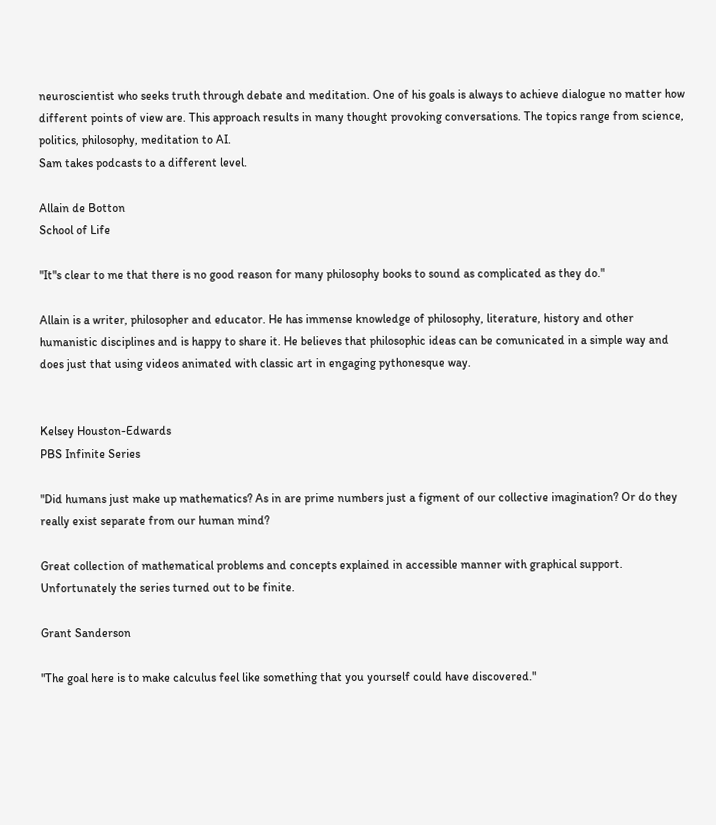neuroscientist who seeks truth through debate and meditation. One of his goals is always to achieve dialogue no matter how different points of view are. This approach results in many thought provoking conversations. The topics range from science, politics, philosophy, meditation to AI.
Sam takes podcasts to a different level.

Allain de Botton
School of Life

"It"s clear to me that there is no good reason for many philosophy books to sound as complicated as they do."

Allain is a writer, philosopher and educator. He has immense knowledge of philosophy, literature, history and other humanistic disciplines and is happy to share it. He believes that philosophic ideas can be comunicated in a simple way and does just that using videos animated with classic art in engaging pythonesque way.


Kelsey Houston-Edwards
PBS Infinite Series

"Did humans just make up mathematics? As in are prime numbers just a figment of our collective imagination? Or do they really exist separate from our human mind?

Great collection of mathematical problems and concepts explained in accessible manner with graphical support. Unfortunately the series turned out to be finite.

Grant Sanderson

"The goal here is to make calculus feel like something that you yourself could have discovered."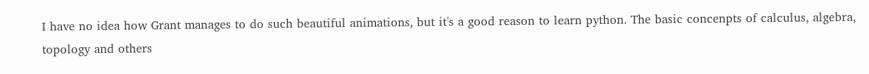I have no idea how Grant manages to do such beautiful animations, but it's a good reason to learn python. The basic concenpts of calculus, algebra, topology and others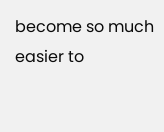become so much easier to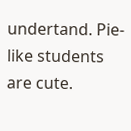undertand. Pie-like students are cute.